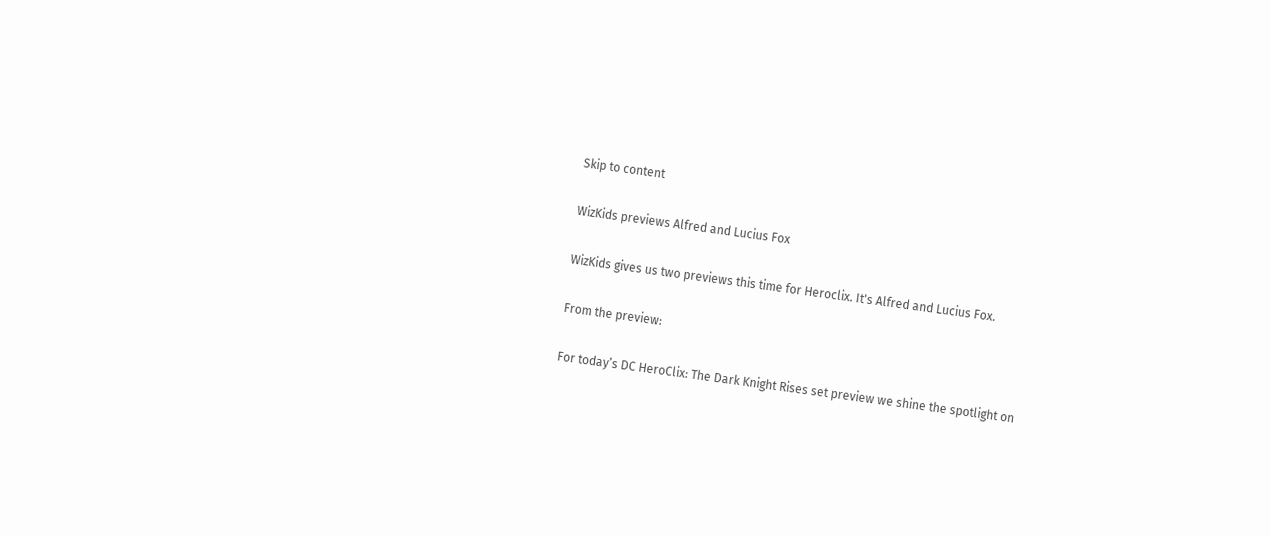Skip to content

WizKids previews Alfred and Lucius Fox

WizKids gives us two previews this time for Heroclix. It's Alfred and Lucius Fox.

From the preview:

For today’s DC HeroClix: The Dark Knight Rises set preview we shine the spotlight on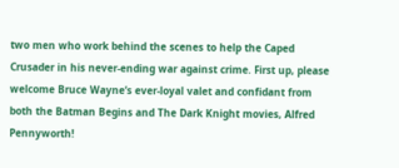two men who work behind the scenes to help the Caped Crusader in his never-ending war against crime. First up, please welcome Bruce Wayne’s ever-loyal valet and confidant from both the Batman Begins and The Dark Knight movies, Alfred Pennyworth!